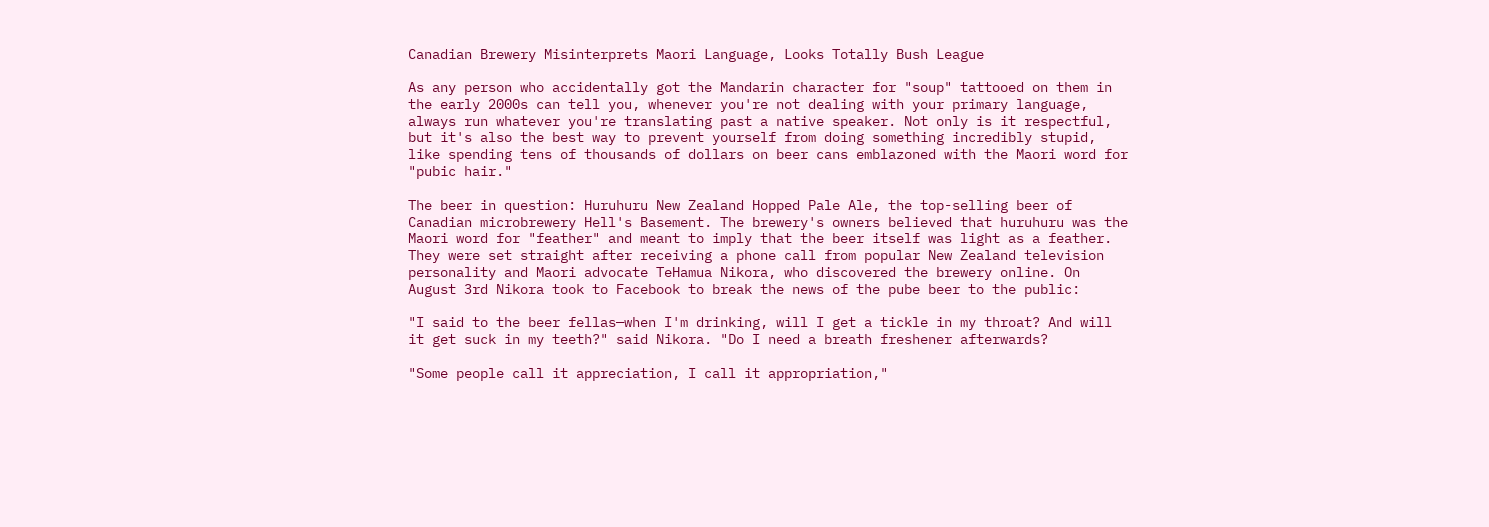Canadian Brewery Misinterprets Maori Language, Looks Totally Bush League

As any person who accidentally got the Mandarin character for "soup" tattooed on them in the early 2000s can tell you, whenever you're not dealing with your primary language, always run whatever you're translating past a native speaker. Not only is it respectful, but it's also the best way to prevent yourself from doing something incredibly stupid, like spending tens of thousands of dollars on beer cans emblazoned with the Maori word for "pubic hair."

The beer in question: Huruhuru New Zealand Hopped Pale Ale, the top-selling beer of Canadian microbrewery Hell's Basement. The brewery's owners believed that huruhuru was the Maori word for "feather" and meant to imply that the beer itself was light as a feather. They were set straight after receiving a phone call from popular New Zealand television personality and Maori advocate TeHamua Nikora, who discovered the brewery online. On August 3rd Nikora took to Facebook to break the news of the pube beer to the public:

"I said to the beer fellas—when I'm drinking, will I get a tickle in my throat? And will it get suck in my teeth?" said Nikora. "Do I need a breath freshener afterwards?

"Some people call it appreciation, I call it appropriation,"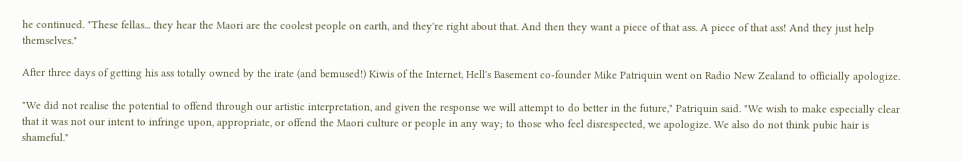he continued. "These fellas... they hear the Maori are the coolest people on earth, and they're right about that. And then they want a piece of that ass. A piece of that ass! And they just help themselves."

After three days of getting his ass totally owned by the irate (and bemused!) Kiwis of the Internet, Hell's Basement co-founder Mike Patriquin went on Radio New Zealand to officially apologize.

"We did not realise the potential to offend through our artistic interpretation, and given the response we will attempt to do better in the future," Patriquin said. "We wish to make especially clear that it was not our intent to infringe upon, appropriate, or offend the Maori culture or people in any way; to those who feel disrespected, we apologize. We also do not think pubic hair is shameful."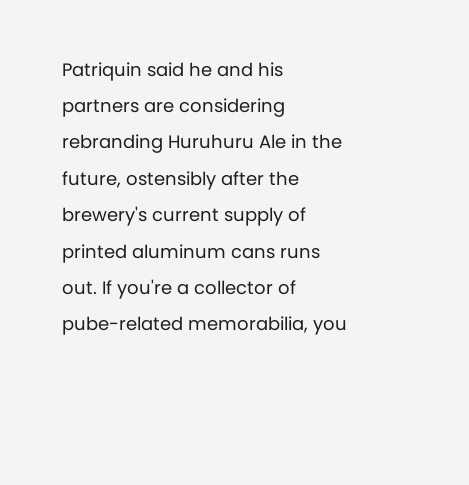Patriquin said he and his partners are considering rebranding Huruhuru Ale in the future, ostensibly after the brewery's current supply of printed aluminum cans runs out. If you're a collector of pube-related memorabilia, you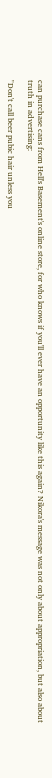can purchase cans from Hell's Basement's online store, for who knows if you'll ever have an opportunity like this again? Nikora's message was not only about appropriation, but also about truth in advertising:

"Don't call beer pubic hair unless you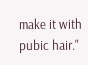make it with pubic hair."